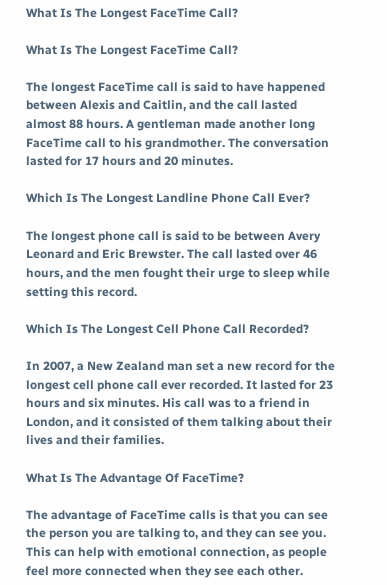What Is The Longest FaceTime Call?

What Is The Longest FaceTime Call?

The longest FaceTime call is said to have happened between Alexis and Caitlin, and the call lasted almost 88 hours. A gentleman made another long FaceTime call to his grandmother. The conversation lasted for 17 hours and 20 minutes.

Which Is The Longest Landline Phone Call Ever?

The longest phone call is said to be between Avery Leonard and Eric Brewster. The call lasted over 46 hours, and the men fought their urge to sleep while setting this record.

Which Is The Longest Cell Phone Call Recorded?

In 2007, a New Zealand man set a new record for the longest cell phone call ever recorded. It lasted for 23 hours and six minutes. His call was to a friend in London, and it consisted of them talking about their lives and their families.

What Is The Advantage Of FaceTime?

The advantage of FaceTime calls is that you can see the person you are talking to, and they can see you. This can help with emotional connection, as people feel more connected when they see each other.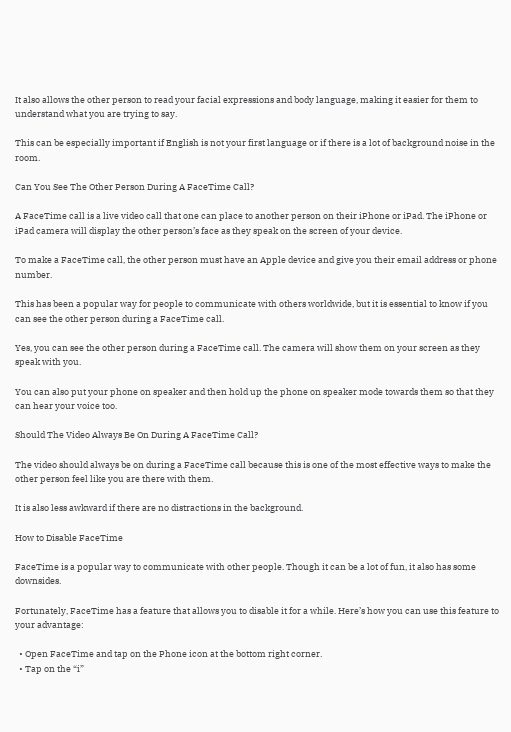It also allows the other person to read your facial expressions and body language, making it easier for them to understand what you are trying to say.

This can be especially important if English is not your first language or if there is a lot of background noise in the room.

Can You See The Other Person During A FaceTime Call?

A FaceTime call is a live video call that one can place to another person on their iPhone or iPad. The iPhone or iPad camera will display the other person’s face as they speak on the screen of your device.

To make a FaceTime call, the other person must have an Apple device and give you their email address or phone number.

This has been a popular way for people to communicate with others worldwide, but it is essential to know if you can see the other person during a FaceTime call.

Yes, you can see the other person during a FaceTime call. The camera will show them on your screen as they speak with you.

You can also put your phone on speaker and then hold up the phone on speaker mode towards them so that they can hear your voice too.

Should The Video Always Be On During A FaceTime Call?

The video should always be on during a FaceTime call because this is one of the most effective ways to make the other person feel like you are there with them.

It is also less awkward if there are no distractions in the background.

How to Disable FaceTime

FaceTime is a popular way to communicate with other people. Though it can be a lot of fun, it also has some downsides.

Fortunately, FaceTime has a feature that allows you to disable it for a while. Here’s how you can use this feature to your advantage:

  • Open FaceTime and tap on the Phone icon at the bottom right corner.
  • Tap on the “i”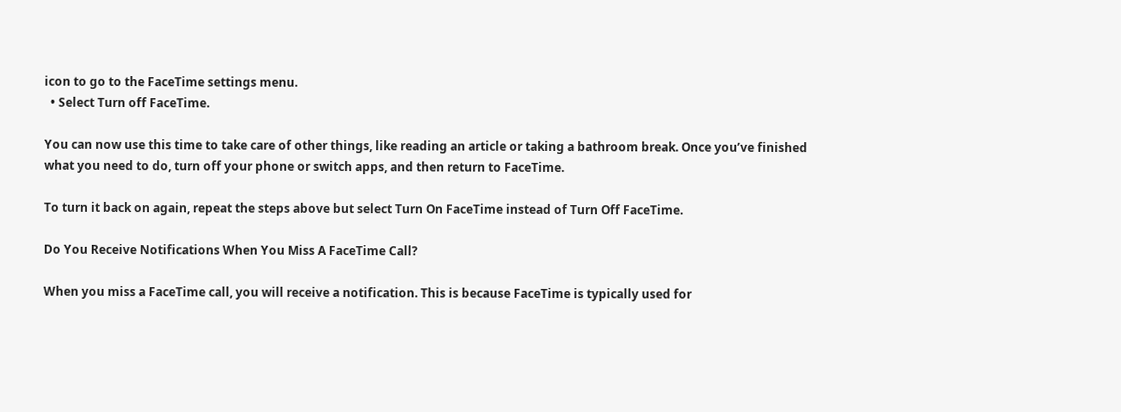icon to go to the FaceTime settings menu.
  • Select Turn off FaceTime.

You can now use this time to take care of other things, like reading an article or taking a bathroom break. Once you’ve finished what you need to do, turn off your phone or switch apps, and then return to FaceTime.

To turn it back on again, repeat the steps above but select Turn On FaceTime instead of Turn Off FaceTime.

Do You Receive Notifications When You Miss A FaceTime Call?

When you miss a FaceTime call, you will receive a notification. This is because FaceTime is typically used for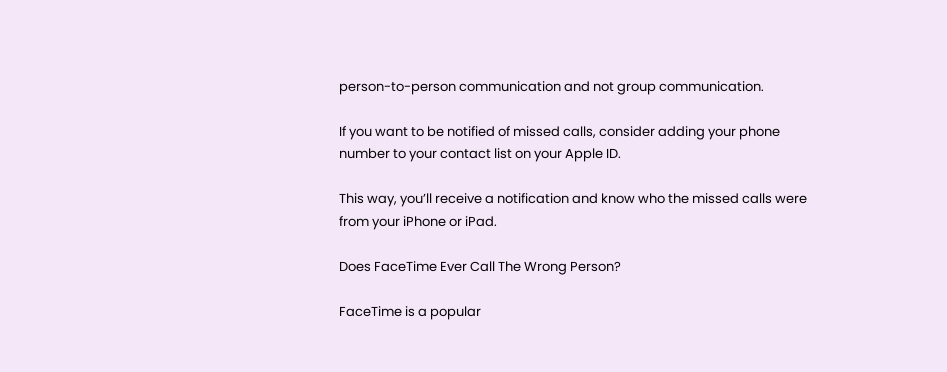person-to-person communication and not group communication.

If you want to be notified of missed calls, consider adding your phone number to your contact list on your Apple ID.

This way, you’ll receive a notification and know who the missed calls were from your iPhone or iPad.

Does FaceTime Ever Call The Wrong Person?

FaceTime is a popular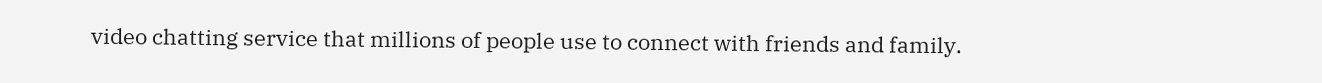video chatting service that millions of people use to connect with friends and family.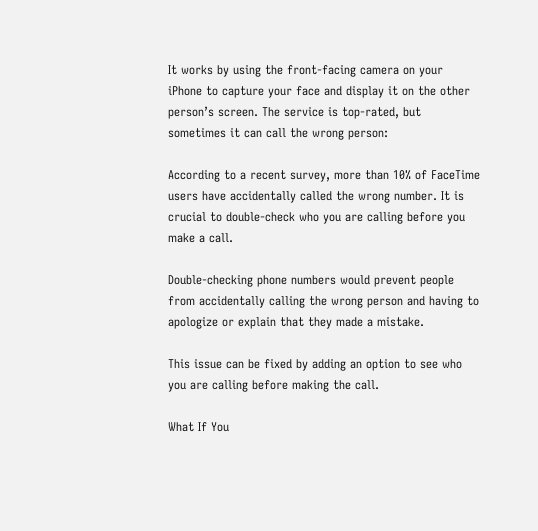It works by using the front-facing camera on your iPhone to capture your face and display it on the other person’s screen. The service is top-rated, but sometimes it can call the wrong person:

According to a recent survey, more than 10% of FaceTime users have accidentally called the wrong number. It is crucial to double-check who you are calling before you make a call.

Double-checking phone numbers would prevent people from accidentally calling the wrong person and having to apologize or explain that they made a mistake.

This issue can be fixed by adding an option to see who you are calling before making the call.

What If You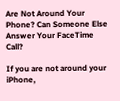Are Not Around Your Phone? Can Someone Else Answer Your FaceTime Call?

If you are not around your iPhone,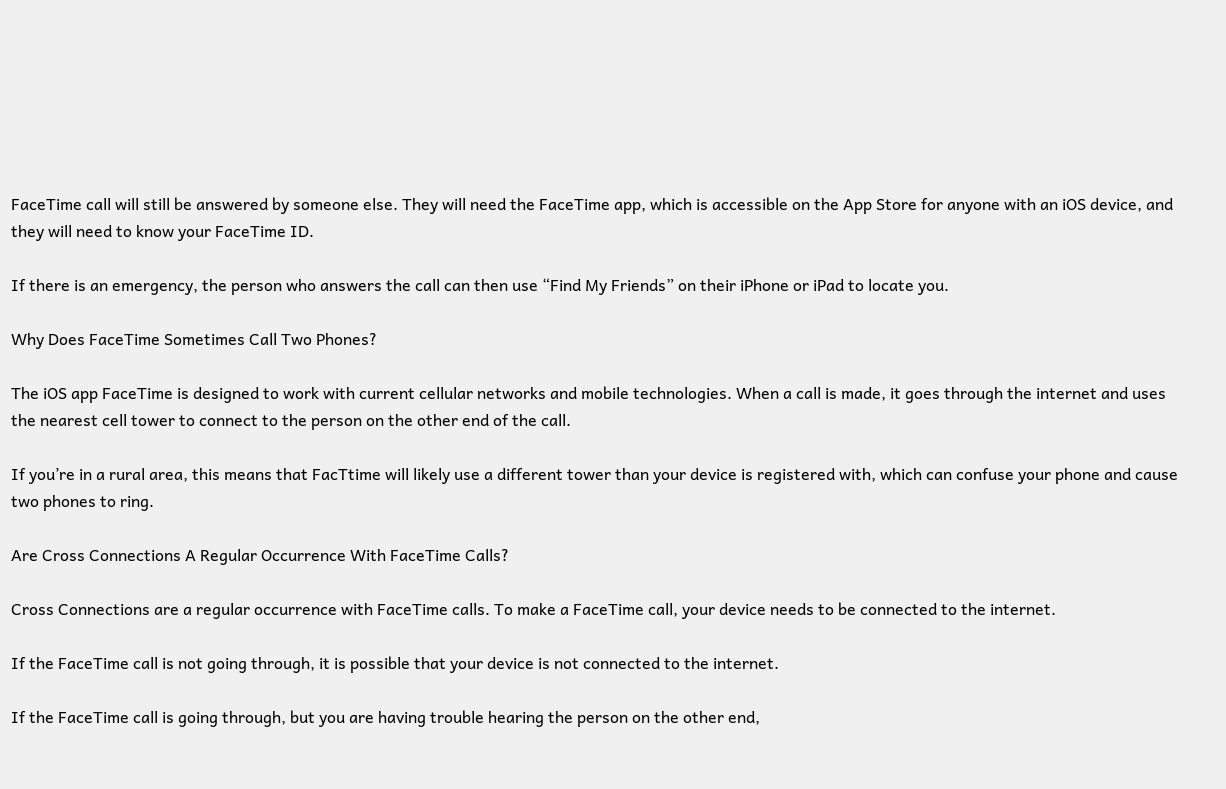FaceTime call will still be answered by someone else. They will need the FaceTime app, which is accessible on the App Store for anyone with an iOS device, and they will need to know your FaceTime ID.

If there is an emergency, the person who answers the call can then use “Find My Friends” on their iPhone or iPad to locate you.

Why Does FaceTime Sometimes Call Two Phones?

The iOS app FaceTime is designed to work with current cellular networks and mobile technologies. When a call is made, it goes through the internet and uses the nearest cell tower to connect to the person on the other end of the call.

If you’re in a rural area, this means that FacTtime will likely use a different tower than your device is registered with, which can confuse your phone and cause two phones to ring.

Are Cross Connections A Regular Occurrence With FaceTime Calls?

Cross Connections are a regular occurrence with FaceTime calls. To make a FaceTime call, your device needs to be connected to the internet.

If the FaceTime call is not going through, it is possible that your device is not connected to the internet.

If the FaceTime call is going through, but you are having trouble hearing the person on the other end,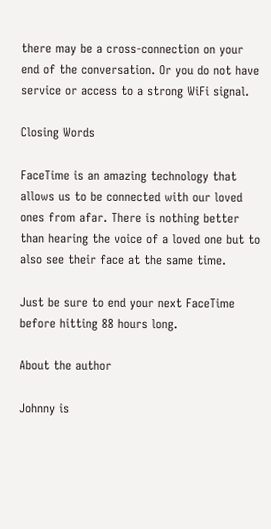there may be a cross-connection on your end of the conversation. Or you do not have service or access to a strong WiFi signal.

Closing Words

FaceTime is an amazing technology that allows us to be connected with our loved ones from afar. There is nothing better than hearing the voice of a loved one but to also see their face at the same time.

Just be sure to end your next FaceTime before hitting 88 hours long.

About the author

Johnny is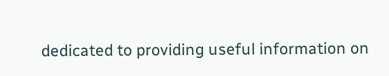dedicated to providing useful information on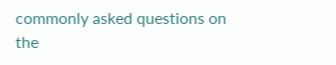commonly asked questions on the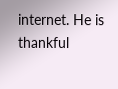internet. He is thankful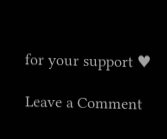for your support ♥

Leave a Comment